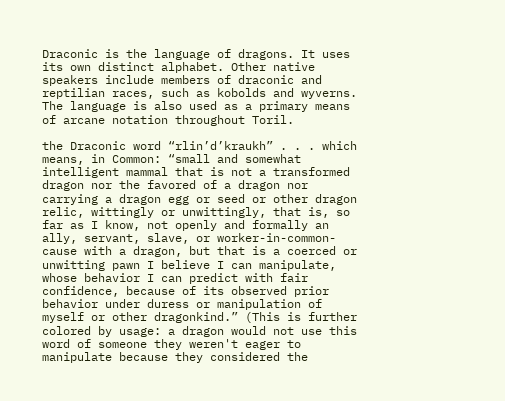Draconic is the language of dragons. It uses its own distinct alphabet. Other native speakers include members of draconic and reptilian races, such as kobolds and wyverns. The language is also used as a primary means of arcane notation throughout Toril.

the Draconic word “rlin’d’kraukh” . . . which means, in Common: “small and somewhat intelligent mammal that is not a transformed dragon nor the favored of a dragon nor carrying a dragon egg or seed or other dragon relic, wittingly or unwittingly, that is, so far as I know, not openly and formally an ally, servant, slave, or worker-in-common-cause with a dragon, but that is a coerced or unwitting pawn I believe I can manipulate, whose behavior I can predict with fair confidence, because of its observed prior behavior under duress or manipulation of myself or other dragonkind.” (This is further colored by usage: a dragon would not use this word of someone they weren't eager to manipulate because they considered the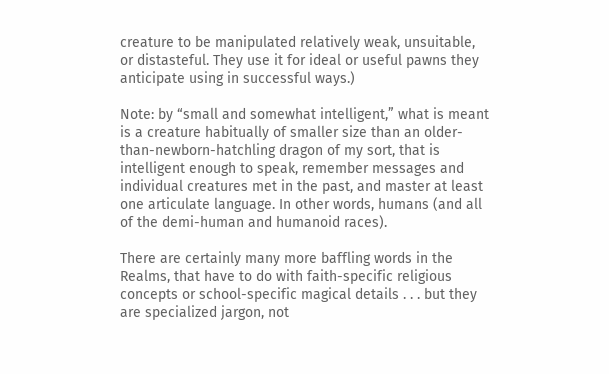creature to be manipulated relatively weak, unsuitable, or distasteful. They use it for ideal or useful pawns they anticipate using in successful ways.)

Note: by “small and somewhat intelligent,” what is meant is a creature habitually of smaller size than an older-than-newborn-hatchling dragon of my sort, that is intelligent enough to speak, remember messages and individual creatures met in the past, and master at least one articulate language. In other words, humans (and all of the demi-human and humanoid races).

There are certainly many more baffling words in the Realms, that have to do with faith-specific religious concepts or school-specific magical details . . . but they are specialized jargon, not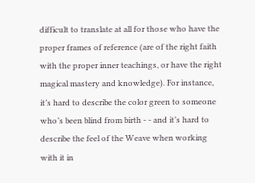difficult to translate at all for those who have the proper frames of reference (are of the right faith with the proper inner teachings, or have the right magical mastery and knowledge). For instance, it’s hard to describe the color green to someone who’s been blind from birth - - and it’s hard to describe the feel of the Weave when working with it in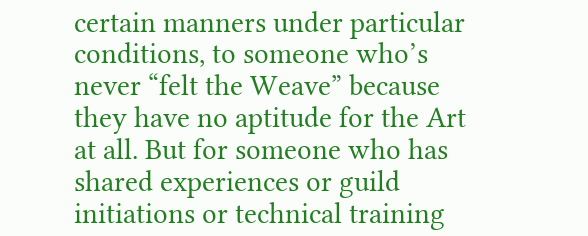certain manners under particular conditions, to someone who’s never “felt the Weave” because they have no aptitude for the Art at all. But for someone who has shared experiences or guild initiations or technical training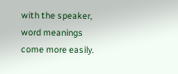with the speaker, word meanings come more easily.